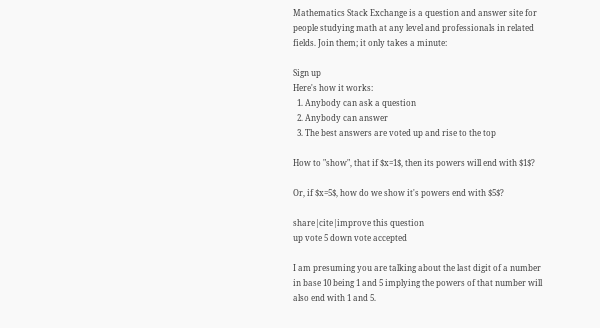Mathematics Stack Exchange is a question and answer site for people studying math at any level and professionals in related fields. Join them; it only takes a minute:

Sign up
Here's how it works:
  1. Anybody can ask a question
  2. Anybody can answer
  3. The best answers are voted up and rise to the top

How to "show", that if $x=1$, then its powers will end with $1$?

Or, if $x=5$, how do we show it's powers end with $5$?

share|cite|improve this question
up vote 5 down vote accepted

I am presuming you are talking about the last digit of a number in base 10 being 1 and 5 implying the powers of that number will also end with 1 and 5.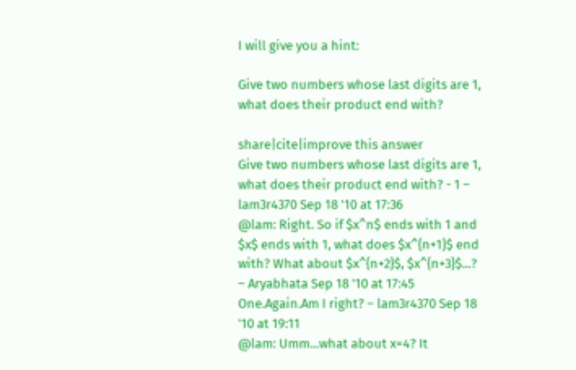I will give you a hint:

Give two numbers whose last digits are 1, what does their product end with?

share|cite|improve this answer
Give two numbers whose last digits are 1, what does their product end with? - 1 – lam3r4370 Sep 18 '10 at 17:36
@lam: Right. So if $x^n$ ends with 1 and $x$ ends with 1, what does $x^{n+1}$ end with? What about $x^{n+2}$, $x^{n+3}$...? – Aryabhata Sep 18 '10 at 17:45
One.Again.Am I right? – lam3r4370 Sep 18 '10 at 19:11
@lam: Umm...what about x=4? It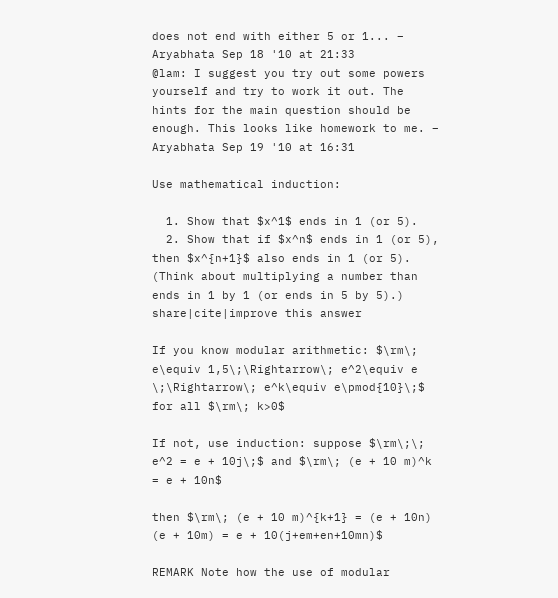does not end with either 5 or 1... – Aryabhata Sep 18 '10 at 21:33
@lam: I suggest you try out some powers yourself and try to work it out. The hints for the main question should be enough. This looks like homework to me. – Aryabhata Sep 19 '10 at 16:31

Use mathematical induction:

  1. Show that $x^1$ ends in 1 (or 5).
  2. Show that if $x^n$ ends in 1 (or 5), then $x^{n+1}$ also ends in 1 (or 5). (Think about multiplying a number than ends in 1 by 1 (or ends in 5 by 5).)
share|cite|improve this answer

If you know modular arithmetic: $\rm\; e\equiv 1,5\;\Rightarrow\; e^2\equiv e \;\Rightarrow\; e^k\equiv e\pmod{10}\;$ for all $\rm\; k>0$

If not, use induction: suppose $\rm\;\; e^2 = e + 10j\;$ and $\rm\; (e + 10 m)^k = e + 10n$

then $\rm\; (e + 10 m)^{k+1} = (e + 10n) (e + 10m) = e + 10(j+em+en+10mn)$

REMARK Note how the use of modular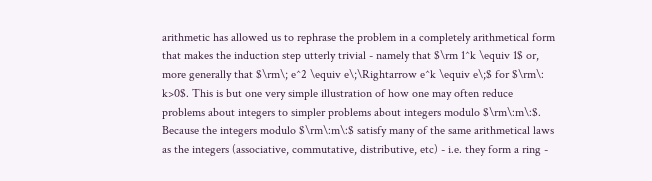arithmetic has allowed us to rephrase the problem in a completely arithmetical form that makes the induction step utterly trivial - namely that $\rm 1^k \equiv 1$ or, more generally that $\rm\; e^2 \equiv e\;\Rightarrow e^k \equiv e\;$ for $\rm\: k>0$. This is but one very simple illustration of how one may often reduce problems about integers to simpler problems about integers modulo $\rm\:m\:$. Because the integers modulo $\rm\:m\:$ satisfy many of the same arithmetical laws as the integers (associative, commutative, distributive, etc) - i.e. they form a ring -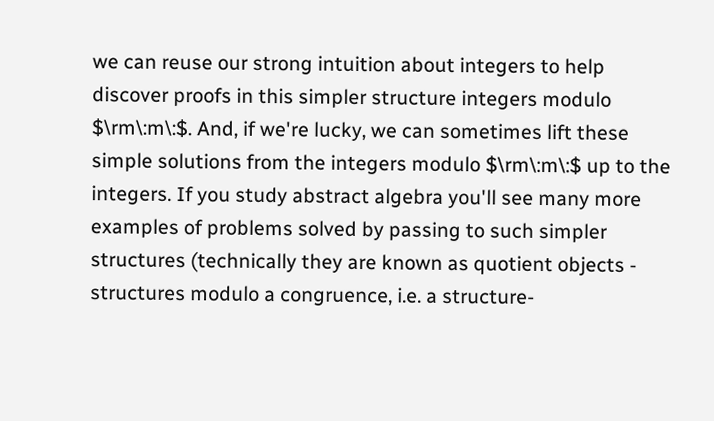we can reuse our strong intuition about integers to help discover proofs in this simpler structure integers modulo $\rm\:m\:$. And, if we're lucky, we can sometimes lift these simple solutions from the integers modulo $\rm\:m\:$ up to the integers. If you study abstract algebra you'll see many more examples of problems solved by passing to such simpler structures (technically they are known as quotient objects - structures modulo a congruence, i.e. a structure-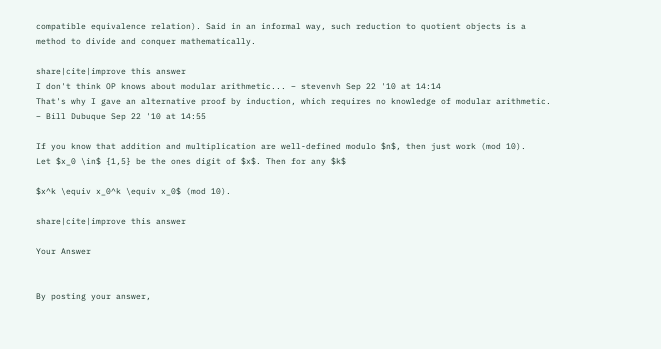compatible equivalence relation). Said in an informal way, such reduction to quotient objects is a method to divide and conquer mathematically.

share|cite|improve this answer
I don't think OP knows about modular arithmetic... – stevenvh Sep 22 '10 at 14:14
That's why I gave an alternative proof by induction, which requires no knowledge of modular arithmetic. – Bill Dubuque Sep 22 '10 at 14:55

If you know that addition and multiplication are well-defined modulo $n$, then just work (mod 10).
Let $x_0 \in$ {1,5} be the ones digit of $x$. Then for any $k$

$x^k \equiv x_0^k \equiv x_0$ (mod 10).

share|cite|improve this answer

Your Answer


By posting your answer,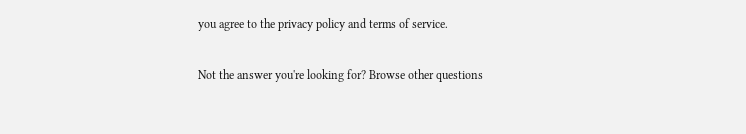you agree to the privacy policy and terms of service.

Not the answer you're looking for? Browse other questions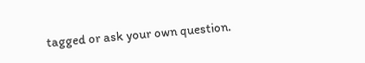tagged or ask your own question.